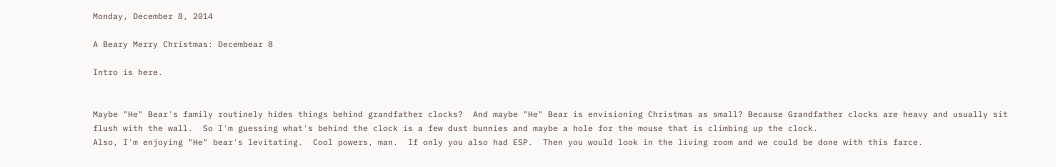Monday, December 8, 2014

A Beary Merry Christmas: Decembear 8

Intro is here.


Maybe "He" Bear's family routinely hides things behind grandfather clocks?  And maybe "He" Bear is envisioning Christmas as small? Because Grandfather clocks are heavy and usually sit flush with the wall.  So I'm guessing what's behind the clock is a few dust bunnies and maybe a hole for the mouse that is climbing up the clock.
Also, I'm enjoying "He" bear's levitating.  Cool powers, man.  If only you also had ESP.  Then you would look in the living room and we could be done with this farce.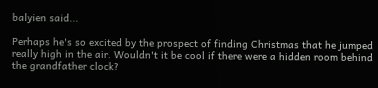balyien said...

Perhaps he's so excited by the prospect of finding Christmas that he jumped really high in the air. Wouldn't it be cool if there were a hidden room behind the grandfather clock?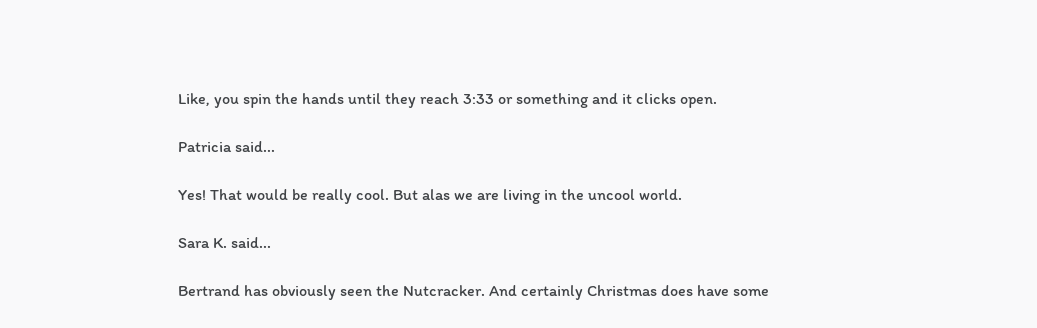Like, you spin the hands until they reach 3:33 or something and it clicks open.

Patricia said...

Yes! That would be really cool. But alas we are living in the uncool world.

Sara K. said...

Bertrand has obviously seen the Nutcracker. And certainly Christmas does have some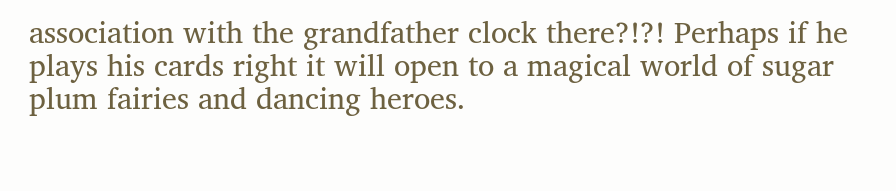association with the grandfather clock there?!?! Perhaps if he plays his cards right it will open to a magical world of sugar plum fairies and dancing heroes.